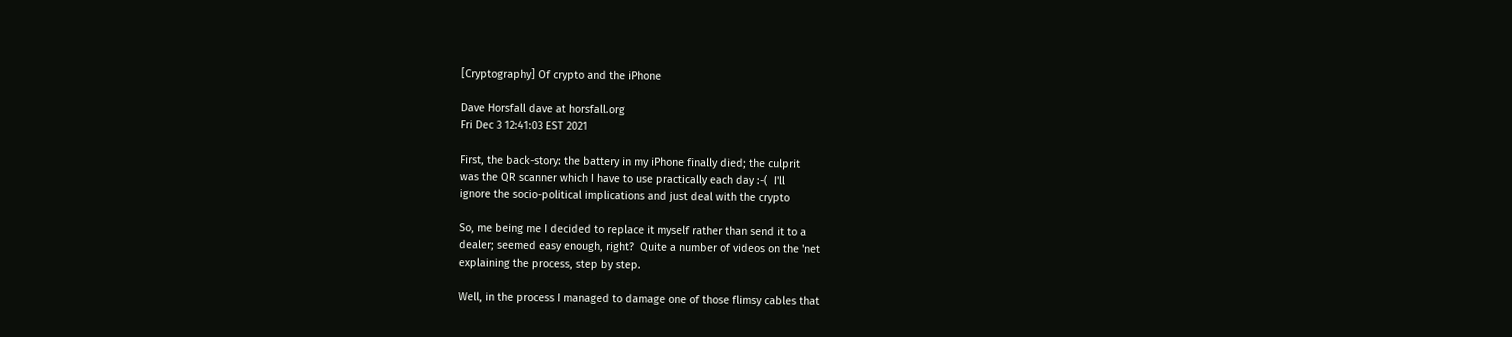[Cryptography] Of crypto and the iPhone

Dave Horsfall dave at horsfall.org
Fri Dec 3 12:41:03 EST 2021

First, the back-story: the battery in my iPhone finally died; the culprit
was the QR scanner which I have to use practically each day :-(  I'll
ignore the socio-political implications and just deal with the crypto

So, me being me I decided to replace it myself rather than send it to a
dealer; seemed easy enough, right?  Quite a number of videos on the 'net
explaining the process, step by step.

Well, in the process I managed to damage one of those flimsy cables that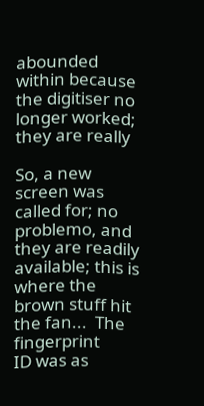abounded within because the digitiser no longer worked; they are really

So, a new screen was called for; no problemo, and they are readily
available; this is where the brown stuff hit the fan...  The fingerprint
ID was as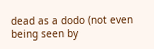dead as a dodo (not even being seen by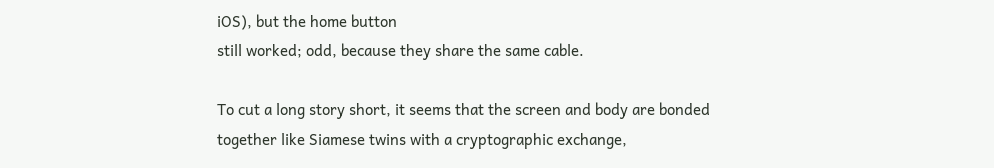iOS), but the home button
still worked; odd, because they share the same cable.

To cut a long story short, it seems that the screen and body are bonded
together like Siamese twins with a cryptographic exchange,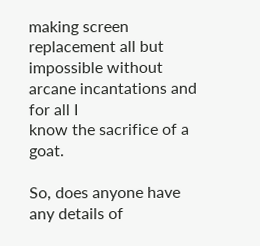making screen
replacement all but impossible without arcane incantations and for all I
know the sacrifice of a goat.

So, does anyone have any details of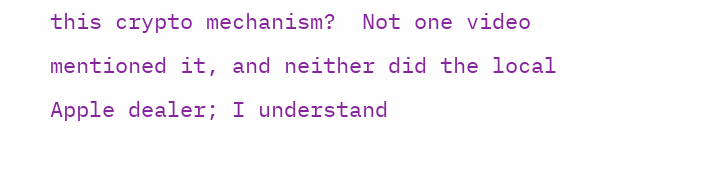this crypto mechanism?  Not one video
mentioned it, and neither did the local Apple dealer; I understand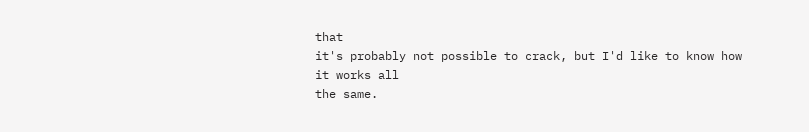that
it's probably not possible to crack, but I'd like to know how it works all
the same.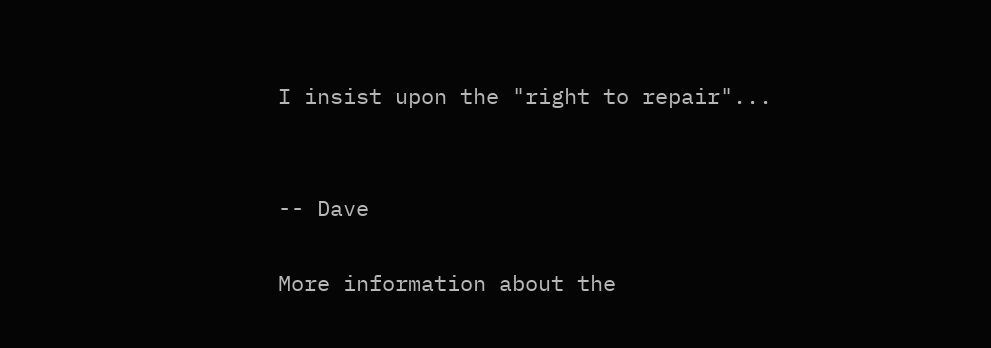I insist upon the "right to repair"...


-- Dave

More information about the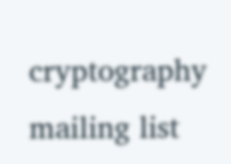cryptography mailing list